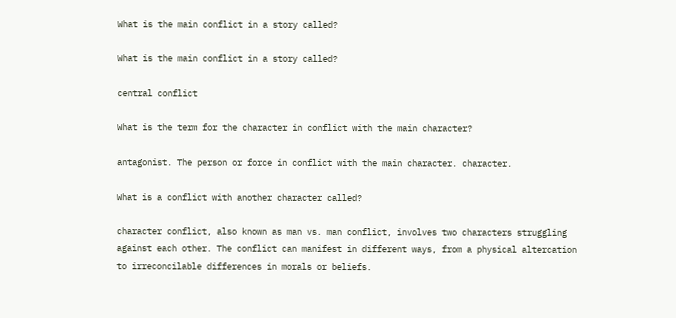What is the main conflict in a story called?

What is the main conflict in a story called?

central conflict

What is the term for the character in conflict with the main character?

antagonist. The person or force in conflict with the main character. character.

What is a conflict with another character called?

character conflict, also known as man vs. man conflict, involves two characters struggling against each other. The conflict can manifest in different ways, from a physical altercation to irreconcilable differences in morals or beliefs.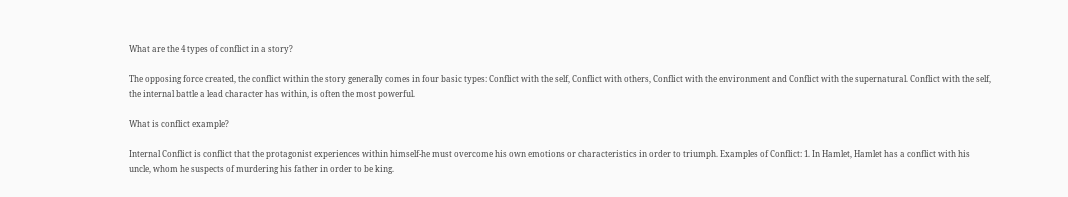What are the 4 types of conflict in a story?

The opposing force created, the conflict within the story generally comes in four basic types: Conflict with the self, Conflict with others, Conflict with the environment and Conflict with the supernatural. Conflict with the self, the internal battle a lead character has within, is often the most powerful.

What is conflict example?

Internal Conflict is conflict that the protagonist experiences within himself-he must overcome his own emotions or characteristics in order to triumph. Examples of Conflict: 1. In Hamlet, Hamlet has a conflict with his uncle, whom he suspects of murdering his father in order to be king.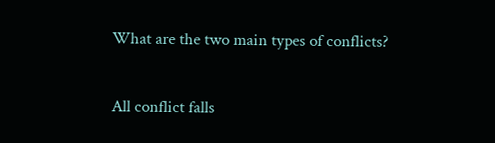What are the two main types of conflicts?

All conflict falls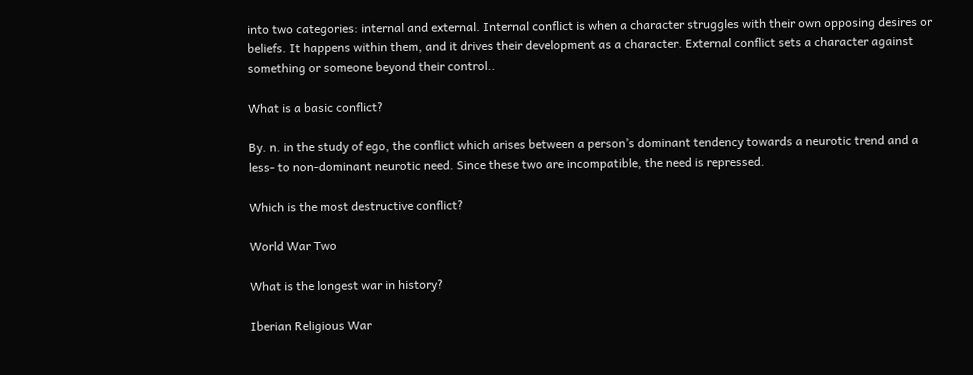into two categories: internal and external. Internal conflict is when a character struggles with their own opposing desires or beliefs. It happens within them, and it drives their development as a character. External conflict sets a character against something or someone beyond their control..

What is a basic conflict?

By. n. in the study of ego, the conflict which arises between a person’s dominant tendency towards a neurotic trend and a less- to non-dominant neurotic need. Since these two are incompatible, the need is repressed.

Which is the most destructive conflict?

World War Two

What is the longest war in history?

Iberian Religious War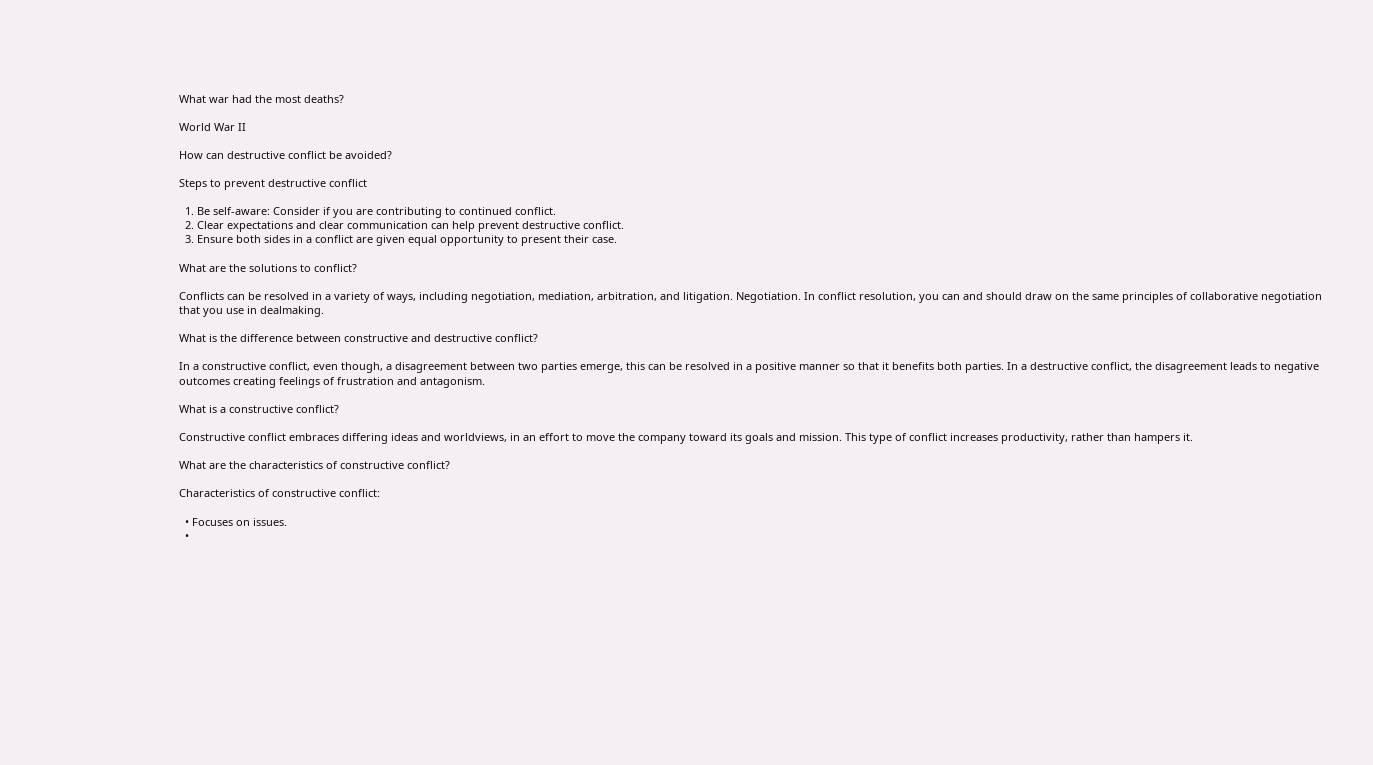What war had the most deaths?

World War II

How can destructive conflict be avoided?

Steps to prevent destructive conflict

  1. Be self-aware: Consider if you are contributing to continued conflict.
  2. Clear expectations and clear communication can help prevent destructive conflict.
  3. Ensure both sides in a conflict are given equal opportunity to present their case.

What are the solutions to conflict?

Conflicts can be resolved in a variety of ways, including negotiation, mediation, arbitration, and litigation. Negotiation. In conflict resolution, you can and should draw on the same principles of collaborative negotiation that you use in dealmaking.

What is the difference between constructive and destructive conflict?

In a constructive conflict, even though, a disagreement between two parties emerge, this can be resolved in a positive manner so that it benefits both parties. In a destructive conflict, the disagreement leads to negative outcomes creating feelings of frustration and antagonism.

What is a constructive conflict?

Constructive conflict embraces differing ideas and worldviews, in an effort to move the company toward its goals and mission. This type of conflict increases productivity, rather than hampers it.

What are the characteristics of constructive conflict?

Characteristics of constructive conflict:

  • Focuses on issues.
  •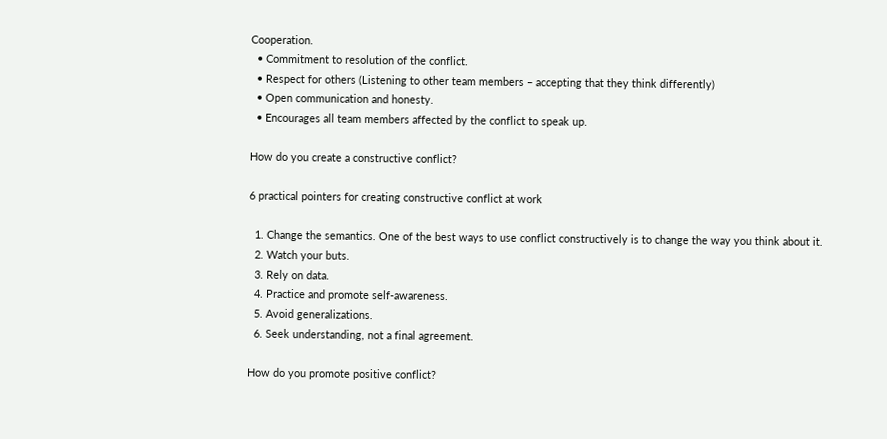Cooperation.
  • Commitment to resolution of the conflict.
  • Respect for others (Listening to other team members – accepting that they think differently)
  • Open communication and honesty.
  • Encourages all team members affected by the conflict to speak up.

How do you create a constructive conflict?

6 practical pointers for creating constructive conflict at work

  1. Change the semantics. One of the best ways to use conflict constructively is to change the way you think about it.
  2. Watch your buts.
  3. Rely on data.
  4. Practice and promote self-awareness.
  5. Avoid generalizations.
  6. Seek understanding, not a final agreement.

How do you promote positive conflict?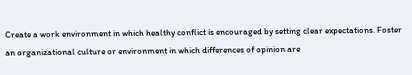Create a work environment in which healthy conflict is encouraged by setting clear expectations. Foster an organizational culture or environment in which differences of opinion are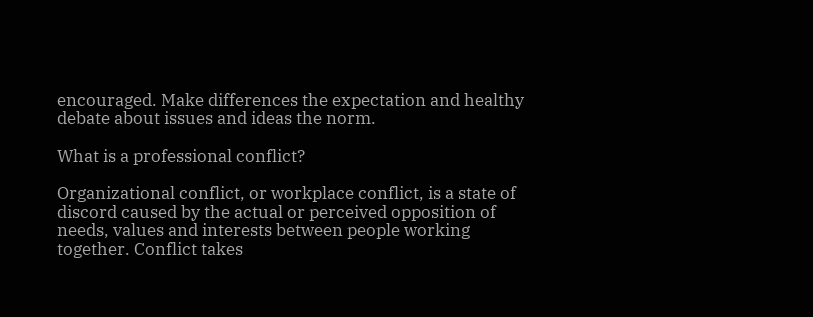encouraged. Make differences the expectation and healthy debate about issues and ideas the norm.

What is a professional conflict?

Organizational conflict, or workplace conflict, is a state of discord caused by the actual or perceived opposition of needs, values and interests between people working together. Conflict takes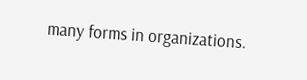many forms in organizations.